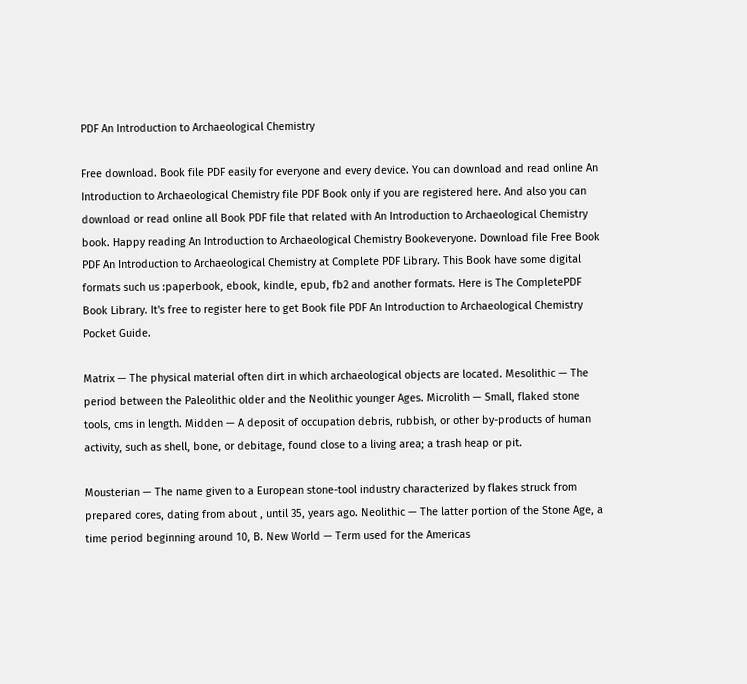PDF An Introduction to Archaeological Chemistry

Free download. Book file PDF easily for everyone and every device. You can download and read online An Introduction to Archaeological Chemistry file PDF Book only if you are registered here. And also you can download or read online all Book PDF file that related with An Introduction to Archaeological Chemistry book. Happy reading An Introduction to Archaeological Chemistry Bookeveryone. Download file Free Book PDF An Introduction to Archaeological Chemistry at Complete PDF Library. This Book have some digital formats such us :paperbook, ebook, kindle, epub, fb2 and another formats. Here is The CompletePDF Book Library. It's free to register here to get Book file PDF An Introduction to Archaeological Chemistry Pocket Guide.

Matrix — The physical material often dirt in which archaeological objects are located. Mesolithic — The period between the Paleolithic older and the Neolithic younger Ages. Microlith — Small, flaked stone tools, cms in length. Midden — A deposit of occupation debris, rubbish, or other by-products of human activity, such as shell, bone, or debitage, found close to a living area; a trash heap or pit.

Mousterian — The name given to a European stone-tool industry characterized by flakes struck from prepared cores, dating from about , until 35, years ago. Neolithic — The latter portion of the Stone Age, a time period beginning around 10, B. New World — Term used for the Americas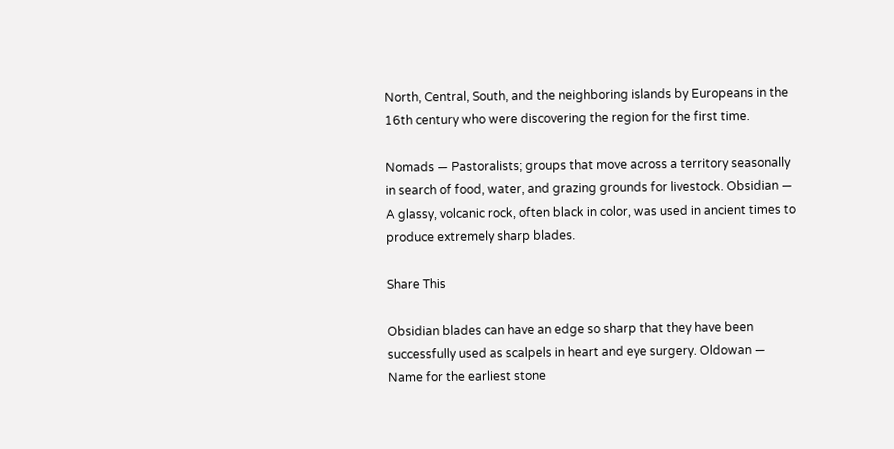North, Central, South, and the neighboring islands by Europeans in the 16th century who were discovering the region for the first time.

Nomads — Pastoralists; groups that move across a territory seasonally in search of food, water, and grazing grounds for livestock. Obsidian — A glassy, volcanic rock, often black in color, was used in ancient times to produce extremely sharp blades.

Share This

Obsidian blades can have an edge so sharp that they have been successfully used as scalpels in heart and eye surgery. Oldowan — Name for the earliest stone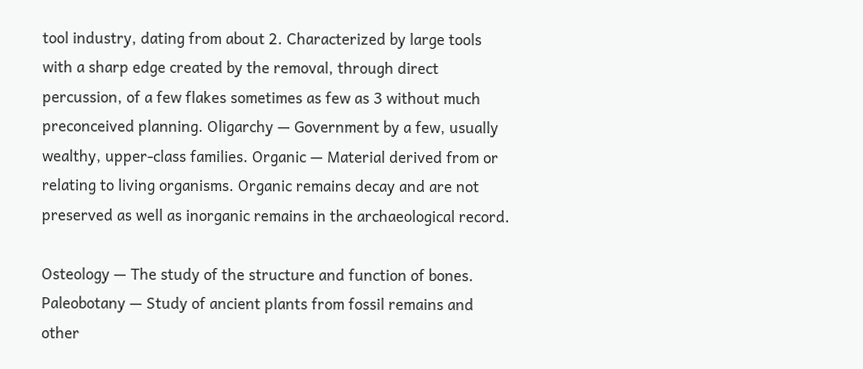tool industry, dating from about 2. Characterized by large tools with a sharp edge created by the removal, through direct percussion, of a few flakes sometimes as few as 3 without much preconceived planning. Oligarchy — Government by a few, usually wealthy, upper-class families. Organic — Material derived from or relating to living organisms. Organic remains decay and are not preserved as well as inorganic remains in the archaeological record.

Osteology — The study of the structure and function of bones. Paleobotany — Study of ancient plants from fossil remains and other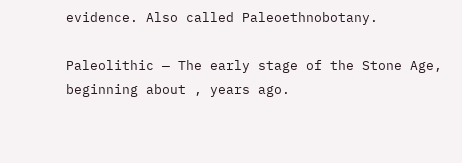evidence. Also called Paleoethnobotany.

Paleolithic — The early stage of the Stone Age, beginning about , years ago.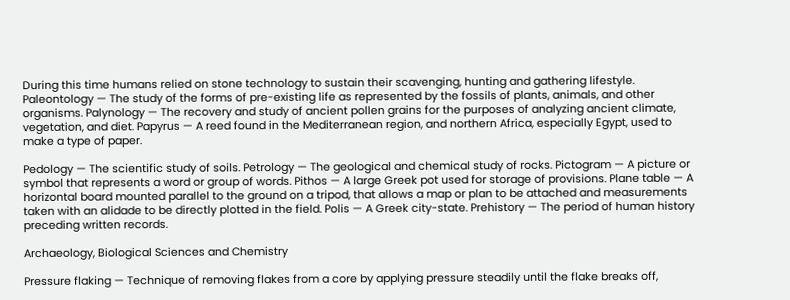During this time humans relied on stone technology to sustain their scavenging, hunting and gathering lifestyle. Paleontology — The study of the forms of pre-existing life as represented by the fossils of plants, animals, and other organisms. Palynology — The recovery and study of ancient pollen grains for the purposes of analyzing ancient climate, vegetation, and diet. Papyrus — A reed found in the Mediterranean region, and northern Africa, especially Egypt, used to make a type of paper.

Pedology — The scientific study of soils. Petrology — The geological and chemical study of rocks. Pictogram — A picture or symbol that represents a word or group of words. Pithos — A large Greek pot used for storage of provisions. Plane table — A horizontal board mounted parallel to the ground on a tripod, that allows a map or plan to be attached and measurements taken with an alidade to be directly plotted in the field. Polis — A Greek city-state. Prehistory — The period of human history preceding written records.

Archaeology, Biological Sciences and Chemistry

Pressure flaking — Technique of removing flakes from a core by applying pressure steadily until the flake breaks off,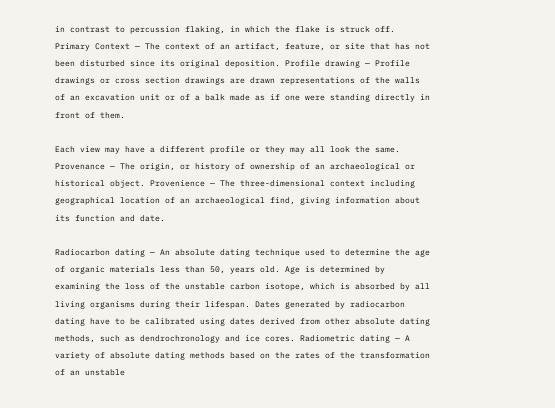in contrast to percussion flaking, in which the flake is struck off. Primary Context — The context of an artifact, feature, or site that has not been disturbed since its original deposition. Profile drawing — Profile drawings or cross section drawings are drawn representations of the walls of an excavation unit or of a balk made as if one were standing directly in front of them.

Each view may have a different profile or they may all look the same. Provenance — The origin, or history of ownership of an archaeological or historical object. Provenience — The three-dimensional context including geographical location of an archaeological find, giving information about its function and date.

Radiocarbon dating — An absolute dating technique used to determine the age of organic materials less than 50, years old. Age is determined by examining the loss of the unstable carbon isotope, which is absorbed by all living organisms during their lifespan. Dates generated by radiocarbon dating have to be calibrated using dates derived from other absolute dating methods, such as dendrochronology and ice cores. Radiometric dating — A variety of absolute dating methods based on the rates of the transformation of an unstable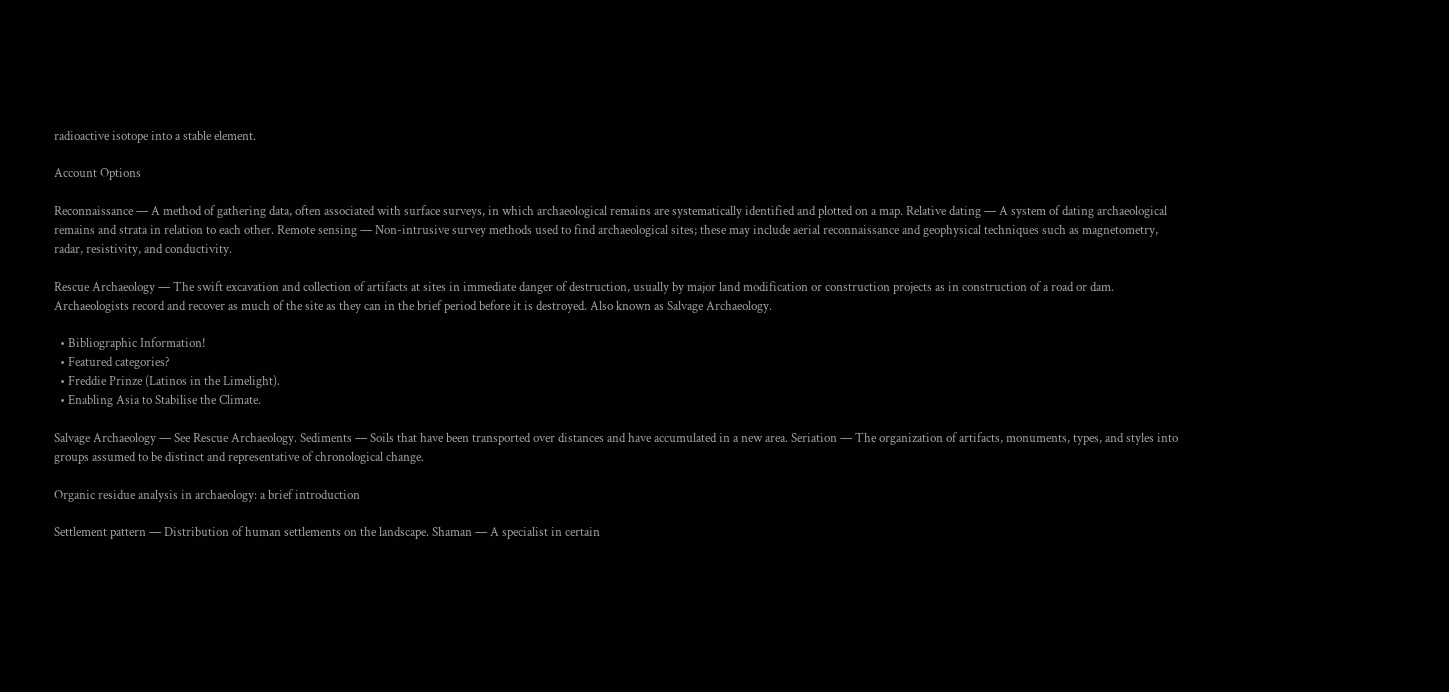radioactive isotope into a stable element.

Account Options

Reconnaissance — A method of gathering data, often associated with surface surveys, in which archaeological remains are systematically identified and plotted on a map. Relative dating — A system of dating archaeological remains and strata in relation to each other. Remote sensing — Non-intrusive survey methods used to find archaeological sites; these may include aerial reconnaissance and geophysical techniques such as magnetometry, radar, resistivity, and conductivity.

Rescue Archaeology — The swift excavation and collection of artifacts at sites in immediate danger of destruction, usually by major land modification or construction projects as in construction of a road or dam. Archaeologists record and recover as much of the site as they can in the brief period before it is destroyed. Also known as Salvage Archaeology.

  • Bibliographic Information!
  • Featured categories?
  • Freddie Prinze (Latinos in the Limelight).
  • Enabling Asia to Stabilise the Climate.

Salvage Archaeology — See Rescue Archaeology. Sediments — Soils that have been transported over distances and have accumulated in a new area. Seriation — The organization of artifacts, monuments, types, and styles into groups assumed to be distinct and representative of chronological change.

Organic residue analysis in archaeology: a brief introduction

Settlement pattern — Distribution of human settlements on the landscape. Shaman — A specialist in certain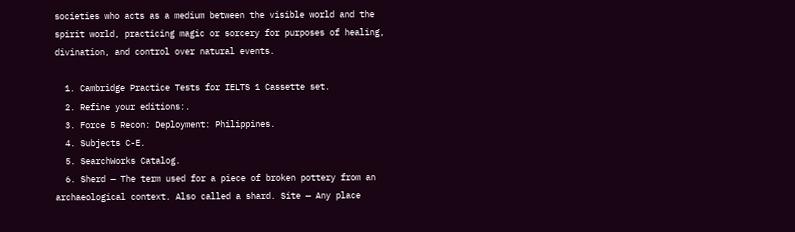societies who acts as a medium between the visible world and the spirit world, practicing magic or sorcery for purposes of healing, divination, and control over natural events.

  1. Cambridge Practice Tests for IELTS 1 Cassette set.
  2. Refine your editions:.
  3. Force 5 Recon: Deployment: Philippines.
  4. Subjects C-E.
  5. SearchWorks Catalog.
  6. Sherd — The term used for a piece of broken pottery from an archaeological context. Also called a shard. Site — Any place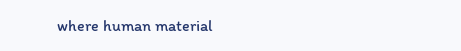where human material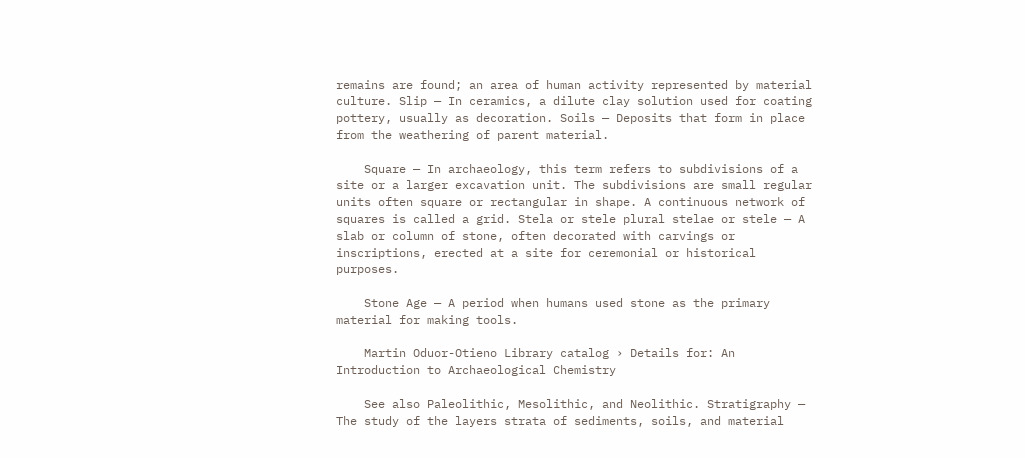remains are found; an area of human activity represented by material culture. Slip — In ceramics, a dilute clay solution used for coating pottery, usually as decoration. Soils — Deposits that form in place from the weathering of parent material.

    Square — In archaeology, this term refers to subdivisions of a site or a larger excavation unit. The subdivisions are small regular units often square or rectangular in shape. A continuous network of squares is called a grid. Stela or stele plural stelae or stele — A slab or column of stone, often decorated with carvings or inscriptions, erected at a site for ceremonial or historical purposes.

    Stone Age — A period when humans used stone as the primary material for making tools.

    Martin Oduor-Otieno Library catalog › Details for: An Introduction to Archaeological Chemistry

    See also Paleolithic, Mesolithic, and Neolithic. Stratigraphy — The study of the layers strata of sediments, soils, and material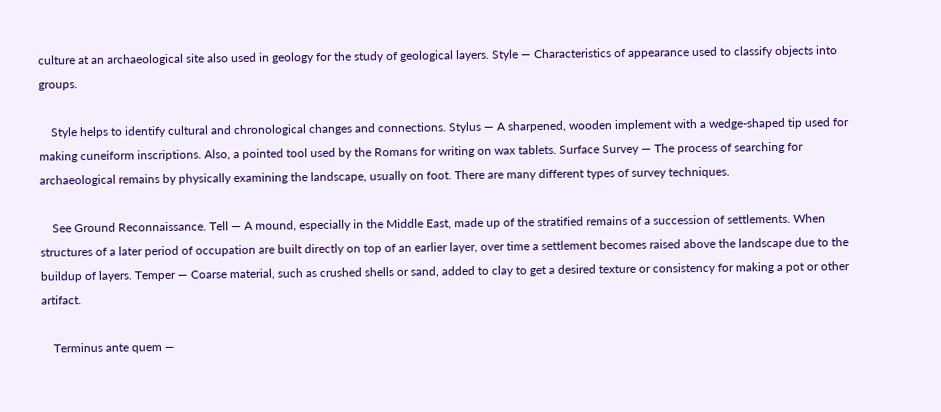culture at an archaeological site also used in geology for the study of geological layers. Style — Characteristics of appearance used to classify objects into groups.

    Style helps to identify cultural and chronological changes and connections. Stylus — A sharpened, wooden implement with a wedge-shaped tip used for making cuneiform inscriptions. Also, a pointed tool used by the Romans for writing on wax tablets. Surface Survey — The process of searching for archaeological remains by physically examining the landscape, usually on foot. There are many different types of survey techniques.

    See Ground Reconnaissance. Tell — A mound, especially in the Middle East, made up of the stratified remains of a succession of settlements. When structures of a later period of occupation are built directly on top of an earlier layer, over time a settlement becomes raised above the landscape due to the buildup of layers. Temper — Coarse material, such as crushed shells or sand, added to clay to get a desired texture or consistency for making a pot or other artifact.

    Terminus ante quem —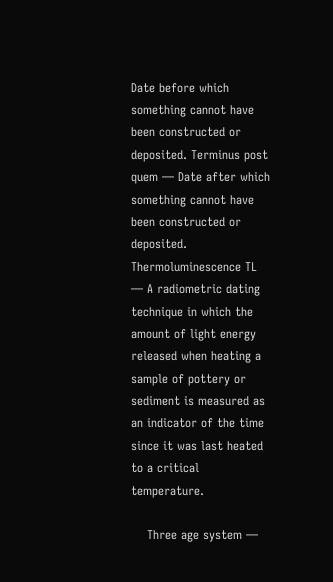Date before which something cannot have been constructed or deposited. Terminus post quem — Date after which something cannot have been constructed or deposited. Thermoluminescence TL — A radiometric dating technique in which the amount of light energy released when heating a sample of pottery or sediment is measured as an indicator of the time since it was last heated to a critical temperature.

    Three age system —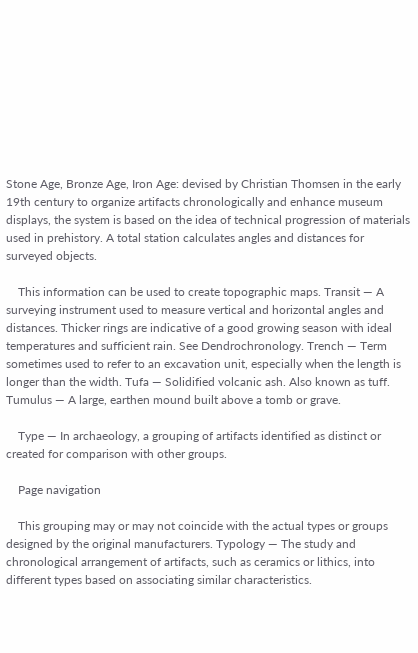Stone Age, Bronze Age, Iron Age: devised by Christian Thomsen in the early 19th century to organize artifacts chronologically and enhance museum displays, the system is based on the idea of technical progression of materials used in prehistory. A total station calculates angles and distances for surveyed objects.

    This information can be used to create topographic maps. Transit — A surveying instrument used to measure vertical and horizontal angles and distances. Thicker rings are indicative of a good growing season with ideal temperatures and sufficient rain. See Dendrochronology. Trench — Term sometimes used to refer to an excavation unit, especially when the length is longer than the width. Tufa — Solidified volcanic ash. Also known as tuff. Tumulus — A large, earthen mound built above a tomb or grave.

    Type — In archaeology, a grouping of artifacts identified as distinct or created for comparison with other groups.

    Page navigation

    This grouping may or may not coincide with the actual types or groups designed by the original manufacturers. Typology — The study and chronological arrangement of artifacts, such as ceramics or lithics, into different types based on associating similar characteristics.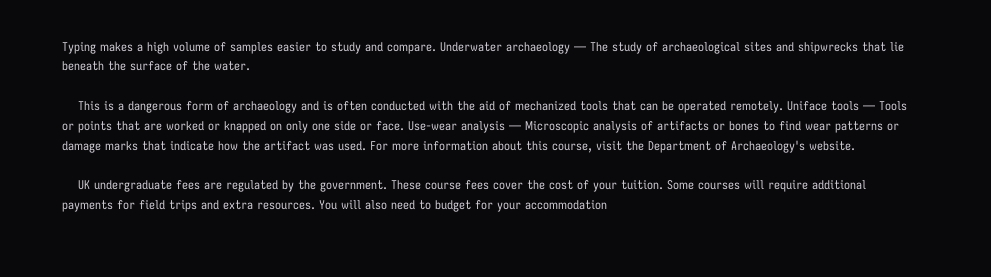Typing makes a high volume of samples easier to study and compare. Underwater archaeology — The study of archaeological sites and shipwrecks that lie beneath the surface of the water.

    This is a dangerous form of archaeology and is often conducted with the aid of mechanized tools that can be operated remotely. Uniface tools — Tools or points that are worked or knapped on only one side or face. Use-wear analysis — Microscopic analysis of artifacts or bones to find wear patterns or damage marks that indicate how the artifact was used. For more information about this course, visit the Department of Archaeology's website.

    UK undergraduate fees are regulated by the government. These course fees cover the cost of your tuition. Some courses will require additional payments for field trips and extra resources. You will also need to budget for your accommodation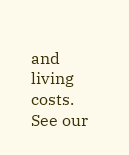and living costs. See our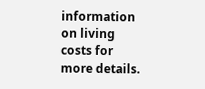information on living costs for more details.